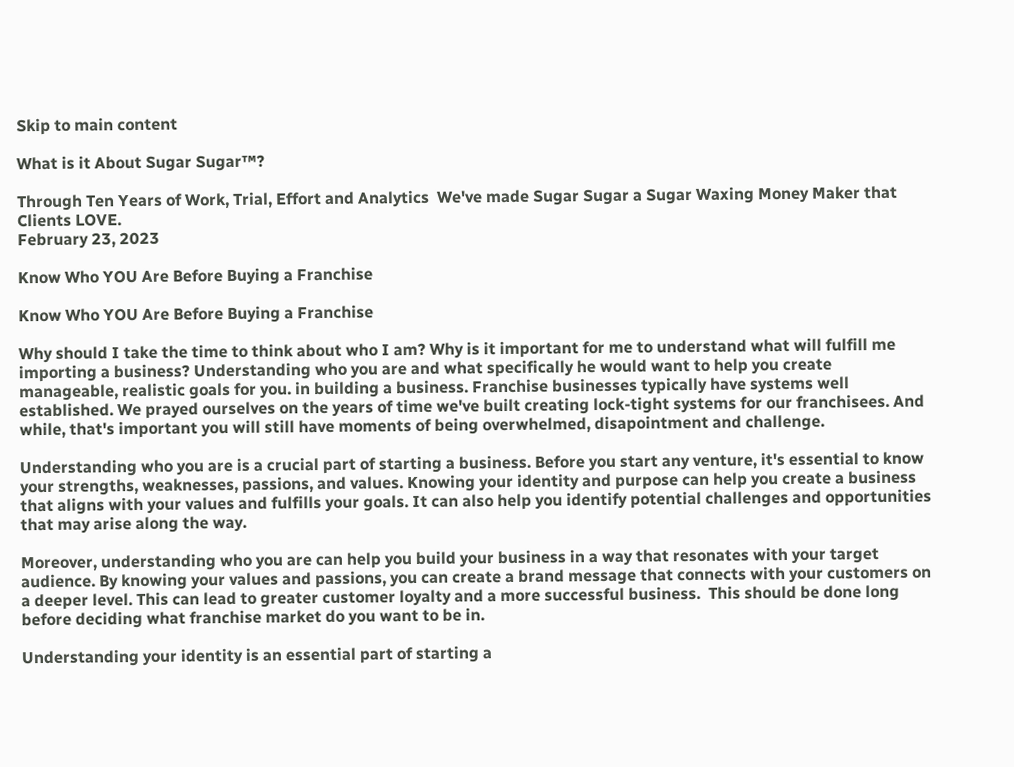Skip to main content

What is it About Sugar Sugar™?

Through Ten Years of Work, Trial, Effort and Analytics  We've made Sugar Sugar a Sugar Waxing Money Maker that Clients LOVE.
February 23, 2023

Know Who YOU Are Before Buying a Franchise

Know Who YOU Are Before Buying a Franchise

Why should I take the time to think about who I am? Why is it important for me to understand what will fulfill me importing a business? Understanding who you are and what specifically he would want to help you create manageable, realistic goals for you. in building a business. Franchise businesses typically have systems well established. We prayed ourselves on the years of time we've built creating lock-tight systems for our franchisees. And while, that's important you will still have moments of being overwhelmed, disapointment and challenge.

Understanding who you are is a crucial part of starting a business. Before you start any venture, it's essential to know your strengths, weaknesses, passions, and values. Knowing your identity and purpose can help you create a business that aligns with your values and fulfills your goals. It can also help you identify potential challenges and opportunities that may arise along the way.

Moreover, understanding who you are can help you build your business in a way that resonates with your target audience. By knowing your values and passions, you can create a brand message that connects with your customers on a deeper level. This can lead to greater customer loyalty and a more successful business.  This should be done long before deciding what franchise market do you want to be in.

Understanding your identity is an essential part of starting a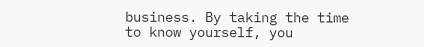business. By taking the time to know yourself, you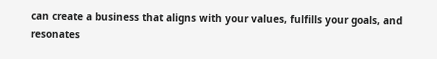can create a business that aligns with your values, fulfills your goals, and resonates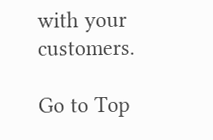with your customers.

Go to Top